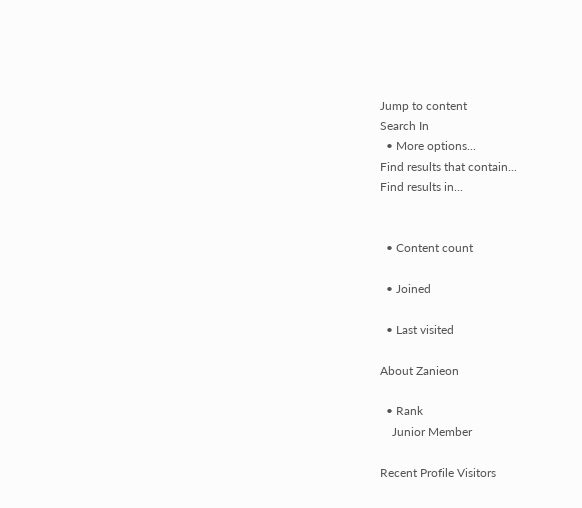Jump to content
Search In
  • More options...
Find results that contain...
Find results in...


  • Content count

  • Joined

  • Last visited

About Zanieon

  • Rank
    Junior Member

Recent Profile Visitors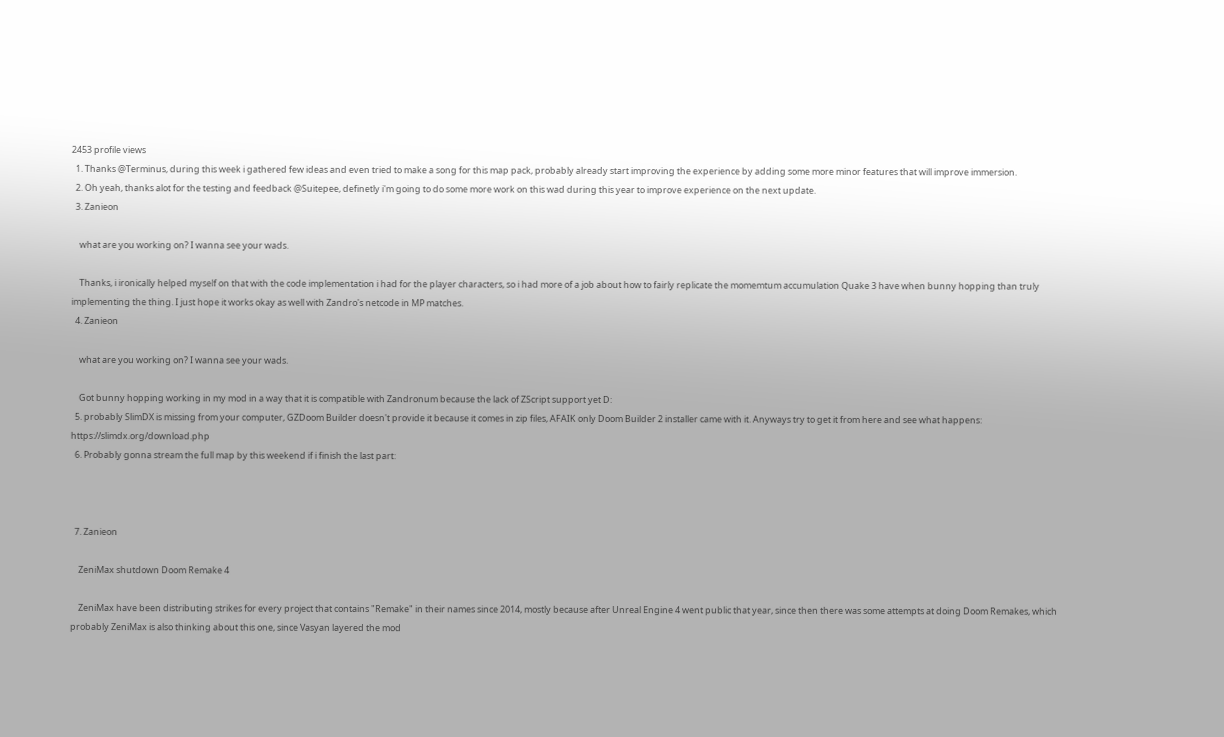2453 profile views
  1. Thanks @Terminus, during this week i gathered few ideas and even tried to make a song for this map pack, probably already start improving the experience by adding some more minor features that will improve immersion.
  2. Oh yeah, thanks alot for the testing and feedback @Suitepee, definetly i'm going to do some more work on this wad during this year to improve experience on the next update.
  3. Zanieon

    what are you working on? I wanna see your wads.

    Thanks, i ironically helped myself on that with the code implementation i had for the player characters, so i had more of a job about how to fairly replicate the momemtum accumulation Quake 3 have when bunny hopping than truly implementing the thing. I just hope it works okay as well with Zandro's netcode in MP matches.
  4. Zanieon

    what are you working on? I wanna see your wads.

    Got bunny hopping working in my mod in a way that it is compatible with Zandronum because the lack of ZScript support yet D:
  5. probably SlimDX is missing from your computer, GZDoom Builder doesn't provide it because it comes in zip files, AFAIK only Doom Builder 2 installer came with it. Anyways try to get it from here and see what happens: https://slimdx.org/download.php
  6. Probably gonna stream the full map by this weekend if i finish the last part:



  7. Zanieon

    ZeniMax shutdown Doom Remake 4

    ZeniMax have been distributing strikes for every project that contains "Remake" in their names since 2014, mostly because after Unreal Engine 4 went public that year, since then there was some attempts at doing Doom Remakes, which probably ZeniMax is also thinking about this one, since Vasyan layered the mod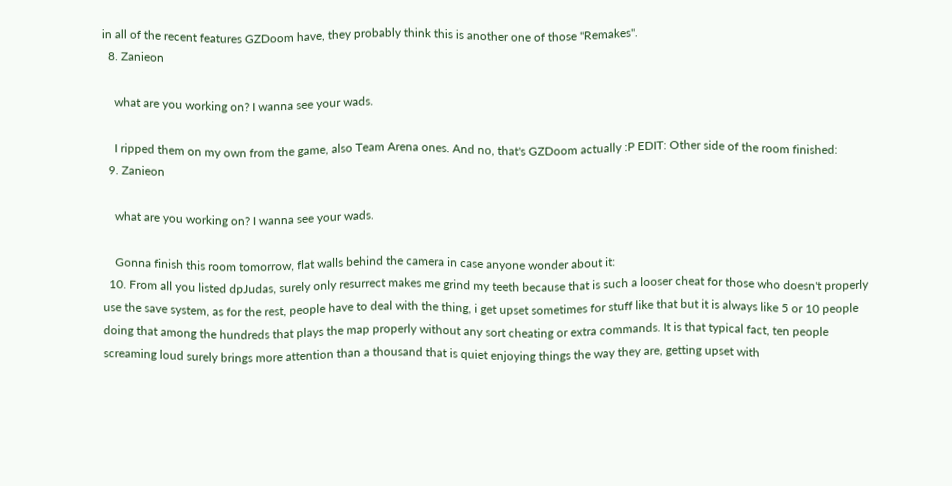in all of the recent features GZDoom have, they probably think this is another one of those "Remakes".
  8. Zanieon

    what are you working on? I wanna see your wads.

    I ripped them on my own from the game, also Team Arena ones. And no, that's GZDoom actually :P EDIT: Other side of the room finished:
  9. Zanieon

    what are you working on? I wanna see your wads.

    Gonna finish this room tomorrow, flat walls behind the camera in case anyone wonder about it:
  10. From all you listed dpJudas, surely only resurrect makes me grind my teeth because that is such a looser cheat for those who doesn't properly use the save system, as for the rest, people have to deal with the thing, i get upset sometimes for stuff like that but it is always like 5 or 10 people doing that among the hundreds that plays the map properly without any sort cheating or extra commands. It is that typical fact, ten people screaming loud surely brings more attention than a thousand that is quiet enjoying things the way they are, getting upset with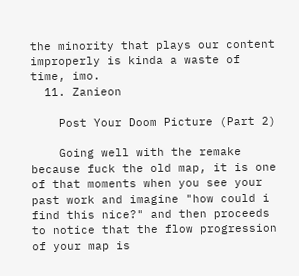the minority that plays our content improperly is kinda a waste of time, imo.
  11. Zanieon

    Post Your Doom Picture (Part 2)

    Going well with the remake because fuck the old map, it is one of that moments when you see your past work and imagine "how could i find this nice?" and then proceeds to notice that the flow progression of your map is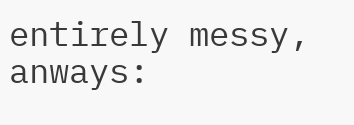entirely messy, anways: